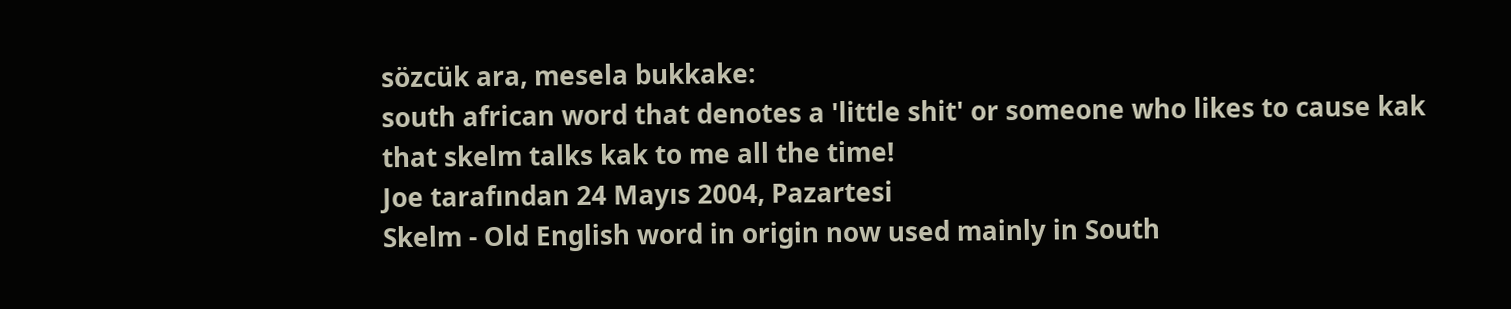sözcük ara, mesela bukkake:
south african word that denotes a 'little shit' or someone who likes to cause kak
that skelm talks kak to me all the time!
Joe tarafından 24 Mayıs 2004, Pazartesi
Skelm - Old English word in origin now used mainly in South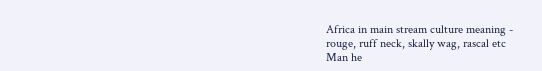Africa in main stream culture meaning -
rouge, ruff neck, skally wag, rascal etc
Man he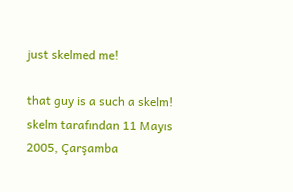just skelmed me!

that guy is a such a skelm!
skelm tarafından 11 Mayıs 2005, Çarşamba